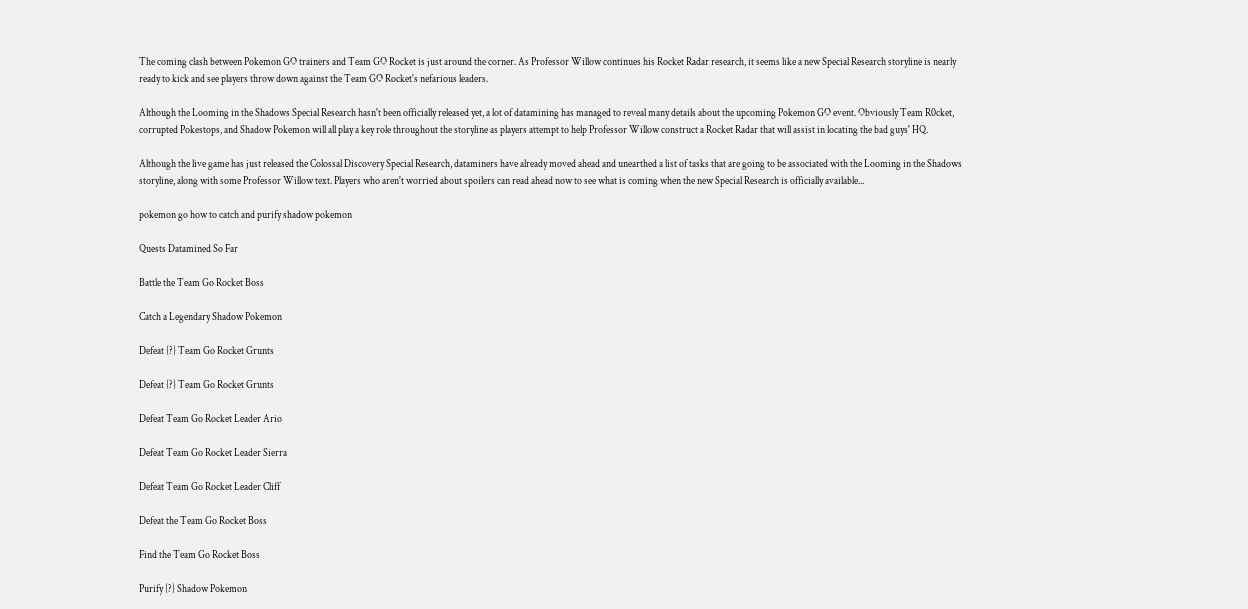The coming clash between Pokemon GO trainers and Team GO Rocket is just around the corner. As Professor Willow continues his Rocket Radar research, it seems like a new Special Research storyline is nearly ready to kick and see players throw down against the Team GO Rocket's nefarious leaders.

Although the Looming in the Shadows Special Research hasn't been officially released yet, a lot of datamining has managed to reveal many details about the upcoming Pokemon GO event. Obviously Team R0cket, corrupted Pokestops, and Shadow Pokemon will all play a key role throughout the storyline as players attempt to help Professor Willow construct a Rocket Radar that will assist in locating the bad guys' HQ.

Although the live game has just released the Colossal Discovery Special Research, dataminers have already moved ahead and unearthed a list of tasks that are going to be associated with the Looming in the Shadows storyline, along with some Professor Willow text. Players who aren't worried about spoilers can read ahead now to see what is coming when the new Special Research is officially available...

pokemon go how to catch and purify shadow pokemon

Quests Datamined So Far

Battle the Team Go Rocket Boss

Catch a Legendary Shadow Pokemon

Defeat {?} Team Go Rocket Grunts

Defeat {?} Team Go Rocket Grunts

Defeat Team Go Rocket Leader Ario

Defeat Team Go Rocket Leader Sierra

Defeat Team Go Rocket Leader Cliff

Defeat the Team Go Rocket Boss

Find the Team Go Rocket Boss

Purify {?} Shadow Pokemon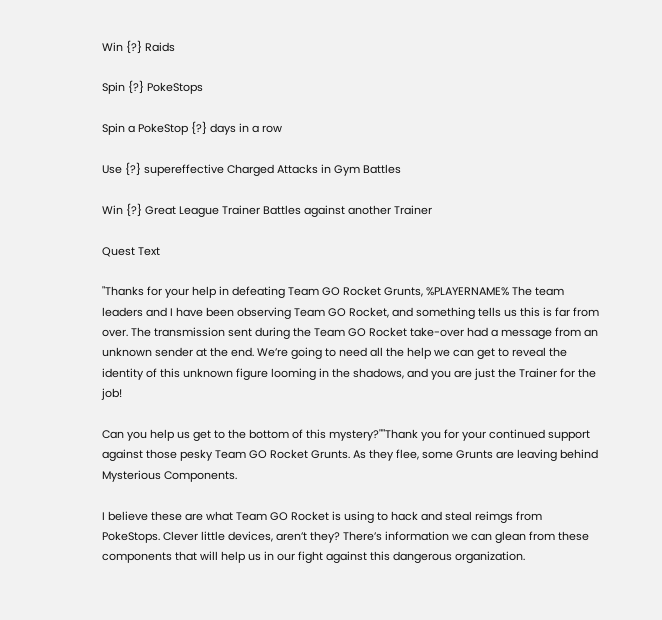Win {?} Raids

Spin {?} PokeStops

Spin a PokeStop {?} days in a row

Use {?} supereffective Charged Attacks in Gym Battles

Win {?} Great League Trainer Battles against another Trainer

Quest Text

"Thanks for your help in defeating Team GO Rocket Grunts, %PLAYERNAME% The team leaders and I have been observing Team GO Rocket, and something tells us this is far from over. The transmission sent during the Team GO Rocket take-over had a message from an unknown sender at the end. We’re going to need all the help we can get to reveal the identity of this unknown figure looming in the shadows, and you are just the Trainer for the job!

Can you help us get to the bottom of this mystery?""Thank you for your continued support against those pesky Team GO Rocket Grunts. As they flee, some Grunts are leaving behind Mysterious Components.

I believe these are what Team GO Rocket is using to hack and steal reimgs from PokeStops. Clever little devices, aren’t they? There’s information we can glean from these components that will help us in our fight against this dangerous organization.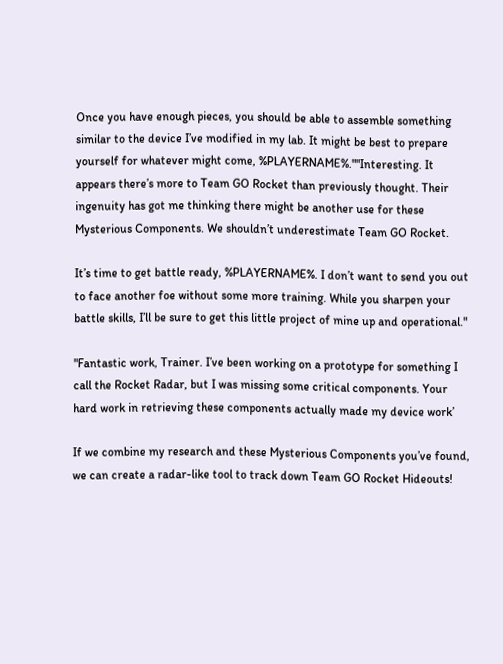Once you have enough pieces, you should be able to assemble something similar to the device I’ve modified in my lab. It might be best to prepare yourself for whatever might come, %PLAYERNAME%.""Interesting. It appears there’s more to Team GO Rocket than previously thought. Their ingenuity has got me thinking there might be another use for these Mysterious Components. We shouldn’t underestimate Team GO Rocket.

It’s time to get battle ready, %PLAYERNAME%. I don’t want to send you out to face another foe without some more training. While you sharpen your battle skills, I’ll be sure to get this little project of mine up and operational."

"Fantastic work, Trainer. I’ve been working on a prototype for something I call the Rocket Radar, but I was missing some critical components. Your hard work in retrieving these components actually made my device work’

If we combine my research and these Mysterious Components you’ve found, we can create a radar-like tool to track down Team GO Rocket Hideouts!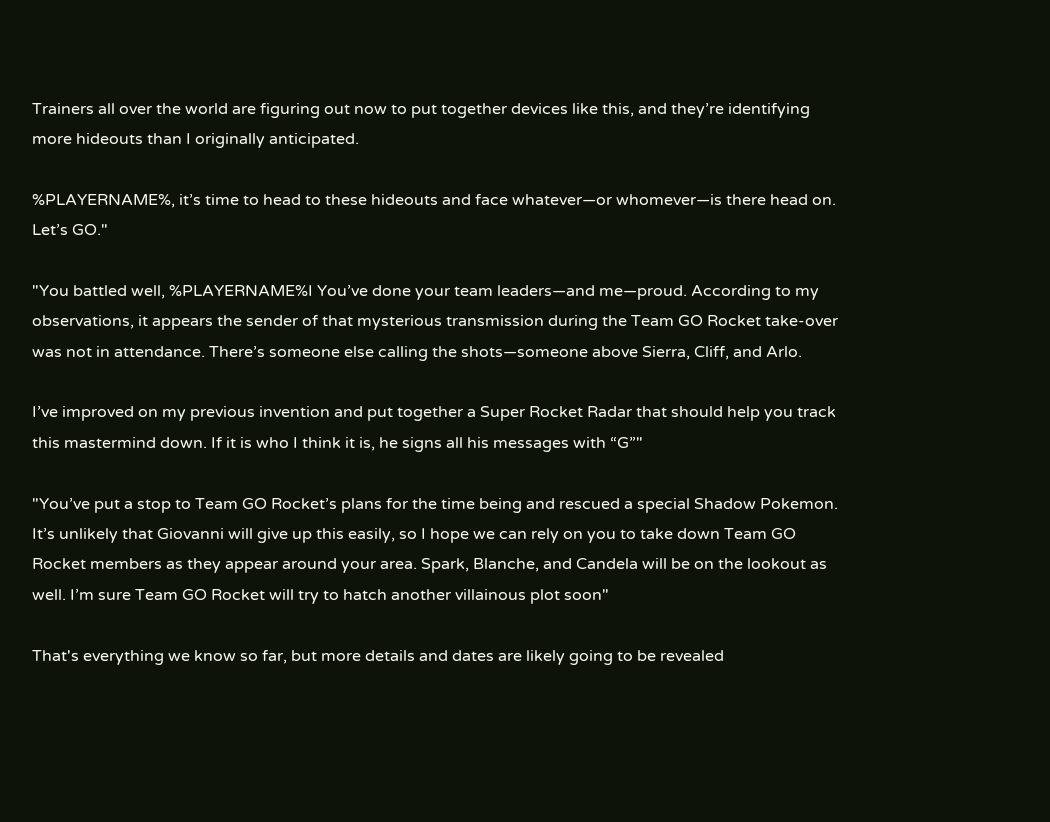Trainers all over the world are figuring out now to put together devices like this, and they’re identifying more hideouts than I originally anticipated.

%PLAYERNAME%, it’s time to head to these hideouts and face whatever—or whomever—is there head on. Let’s GO."

"You battled well, %PLAYERNAME%I You’ve done your team leaders—and me—proud. According to my observations, it appears the sender of that mysterious transmission during the Team GO Rocket take-over was not in attendance. There’s someone else calling the shots—someone above Sierra, Cliff, and Arlo.

I’ve improved on my previous invention and put together a Super Rocket Radar that should help you track this mastermind down. If it is who I think it is, he signs all his messages with “G”"

"You’ve put a stop to Team GO Rocket’s plans for the time being and rescued a special Shadow Pokemon. It’s unlikely that Giovanni will give up this easily, so I hope we can rely on you to take down Team GO Rocket members as they appear around your area. Spark, Blanche, and Candela will be on the lookout as well. I’m sure Team GO Rocket will try to hatch another villainous plot soon"

That's everything we know so far, but more details and dates are likely going to be revealed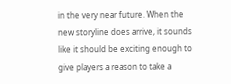in the very near future. When the new storyline does arrive, it sounds like it should be exciting enough to give players a reason to take a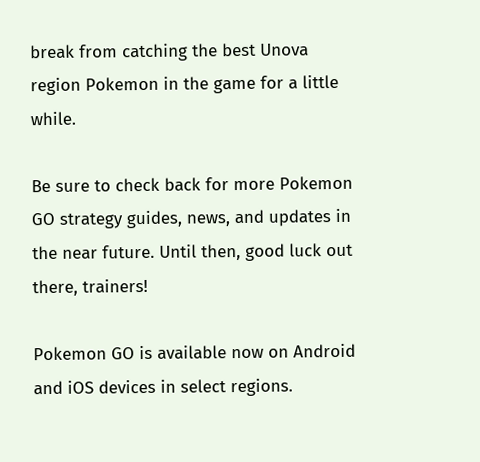break from catching the best Unova region Pokemon in the game for a little while.

Be sure to check back for more Pokemon GO strategy guides, news, and updates in the near future. Until then, good luck out there, trainers!

Pokemon GO is available now on Android and iOS devices in select regions.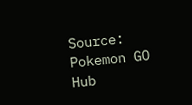Source: Pokemon GO Hub